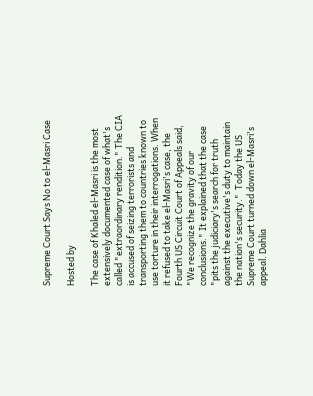Supreme Court Says No to el-Masri Case

Hosted by

The case of Khaled el-Masri is the most extensively documented case of what's called "extraordinary rendition." The CIA is accused of seizing terrorists and transporting them to countries known to use torture in their interrogations. When it refused to take el-Masri's case, the Fourth US Circuit Court of Appeals said, "We recognize the gravity of our conclusions." It explained that the case "pits the judiciary's search for truth against the executive's duty to maintain the nation's security."  Today the US Supreme Court turned down el-Masri's appeal. Dahlia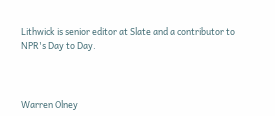Lithwick is senior editor at Slate and a contributor to NPR's Day to Day.



Warren Olney